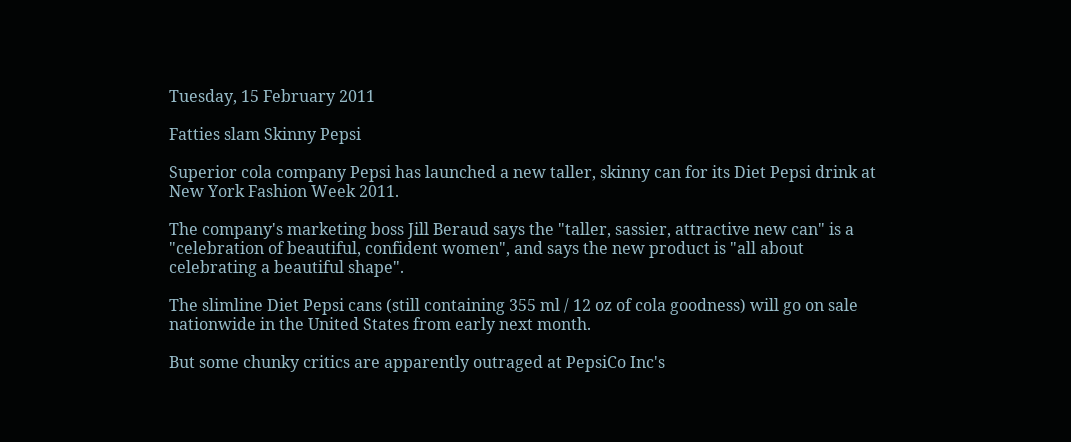Tuesday, 15 February 2011

Fatties slam Skinny Pepsi

Superior cola company Pepsi has launched a new taller, skinny can for its Diet Pepsi drink at New York Fashion Week 2011.

The company's marketing boss Jill Beraud says the "taller, sassier, attractive new can" is a "celebration of beautiful, confident women", and says the new product is "all about celebrating a beautiful shape".

The slimline Diet Pepsi cans (still containing 355 ml / 12 oz of cola goodness) will go on sale nationwide in the United States from early next month.

But some chunky critics are apparently outraged at PepsiCo Inc's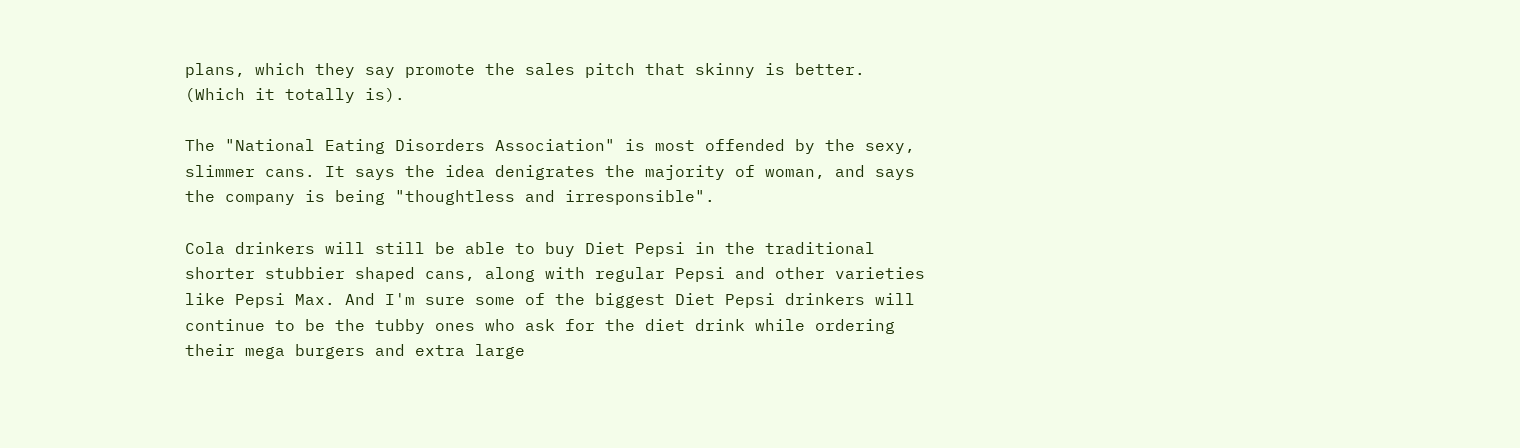plans, which they say promote the sales pitch that skinny is better. (Which it totally is).

The "National Eating Disorders Association" is most offended by the sexy, slimmer cans. It says the idea denigrates the majority of woman, and says the company is being "thoughtless and irresponsible".

Cola drinkers will still be able to buy Diet Pepsi in the traditional shorter stubbier shaped cans, along with regular Pepsi and other varieties like Pepsi Max. And I'm sure some of the biggest Diet Pepsi drinkers will continue to be the tubby ones who ask for the diet drink while ordering their mega burgers and extra large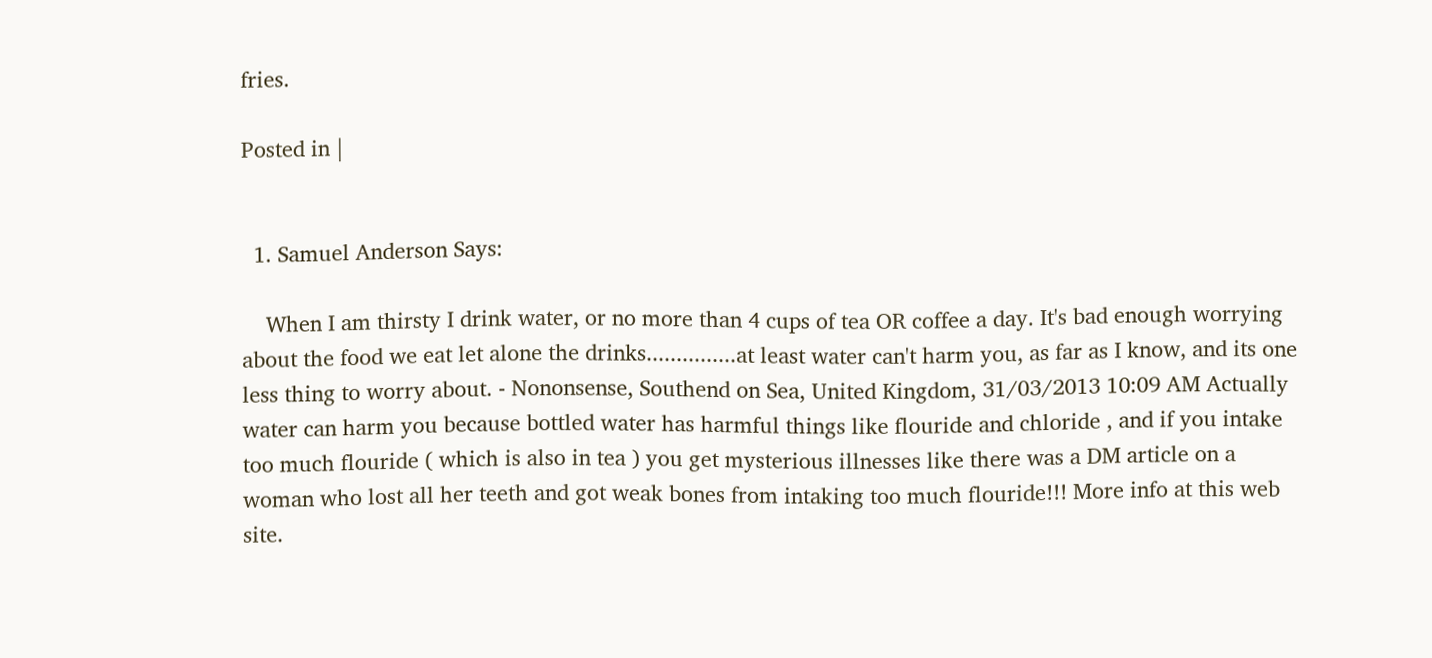fries.

Posted in |


  1. Samuel Anderson Says:

    When I am thirsty I drink water, or no more than 4 cups of tea OR coffee a day. It's bad enough worrying about the food we eat let alone the drinks...............at least water can't harm you, as far as I know, and its one less thing to worry about. - Nononsense, Southend on Sea, United Kingdom, 31/03/2013 10:09 AM Actually water can harm you because bottled water has harmful things like flouride and chloride , and if you intake too much flouride ( which is also in tea ) you get mysterious illnesses like there was a DM article on a woman who lost all her teeth and got weak bones from intaking too much flouride!!! More info at this web site.